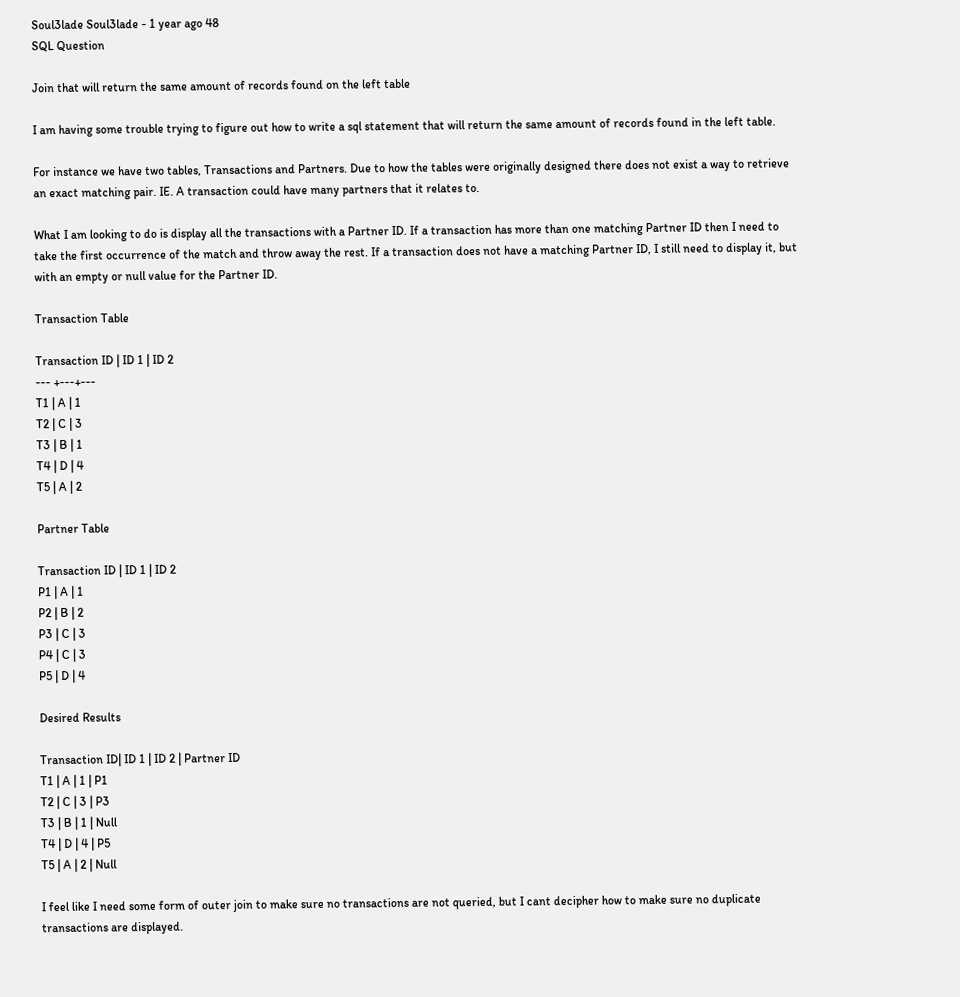Soul3lade Soul3lade - 1 year ago 48
SQL Question

Join that will return the same amount of records found on the left table

I am having some trouble trying to figure out how to write a sql statement that will return the same amount of records found in the left table.

For instance we have two tables, Transactions and Partners. Due to how the tables were originally designed there does not exist a way to retrieve an exact matching pair. IE. A transaction could have many partners that it relates to.

What I am looking to do is display all the transactions with a Partner ID. If a transaction has more than one matching Partner ID then I need to take the first occurrence of the match and throw away the rest. If a transaction does not have a matching Partner ID, I still need to display it, but with an empty or null value for the Partner ID.

Transaction Table

Transaction ID | ID 1 | ID 2
--- +---+---
T1 | A | 1
T2 | C | 3
T3 | B | 1
T4 | D | 4
T5 | A | 2

Partner Table

Transaction ID | ID 1 | ID 2
P1 | A | 1
P2 | B | 2
P3 | C | 3
P4 | C | 3
P5 | D | 4

Desired Results

Transaction ID| ID 1 | ID 2 | Partner ID
T1 | A | 1 | P1
T2 | C | 3 | P3
T3 | B | 1 | Null
T4 | D | 4 | P5
T5 | A | 2 | Null

I feel like I need some form of outer join to make sure no transactions are not queried, but I cant decipher how to make sure no duplicate transactions are displayed.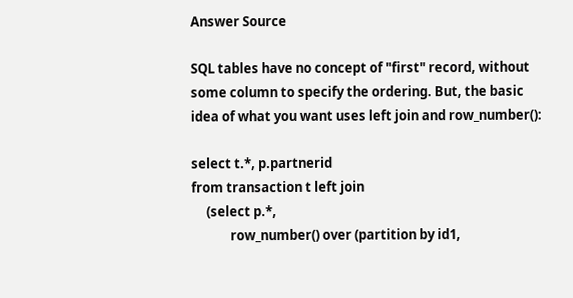Answer Source

SQL tables have no concept of "first" record, without some column to specify the ordering. But, the basic idea of what you want uses left join and row_number():

select t.*, p.partnerid
from transaction t left join
     (select p.*,
             row_number() over (partition by id1,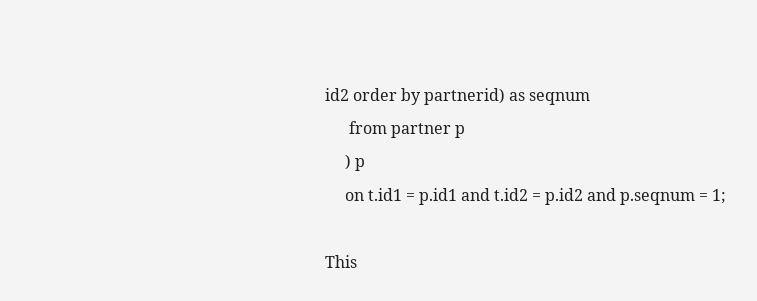id2 order by partnerid) as seqnum
      from partner p
     ) p
     on t.id1 = p.id1 and t.id2 = p.id2 and p.seqnum = 1;

This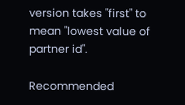version takes "first" to mean "lowest value of partner id".

Recommended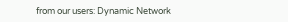from our users: Dynamic Network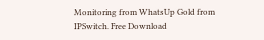Monitoring from WhatsUp Gold from IPSwitch. Free Download